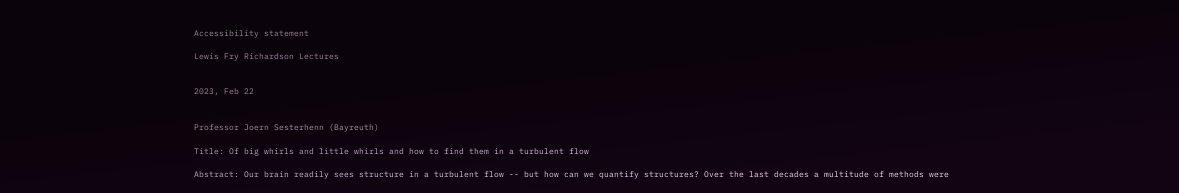Accessibility statement

Lewis Fry Richardson Lectures


2023, Feb 22


Professor Joern Sesterhenn (Bayreuth)

Title: Of big whirls and little whirls and how to find them in a turbulent flow

Abstract: Our brain readily sees structure in a turbulent flow -- but how can we quantify structures? Over the last decades a multitude of methods were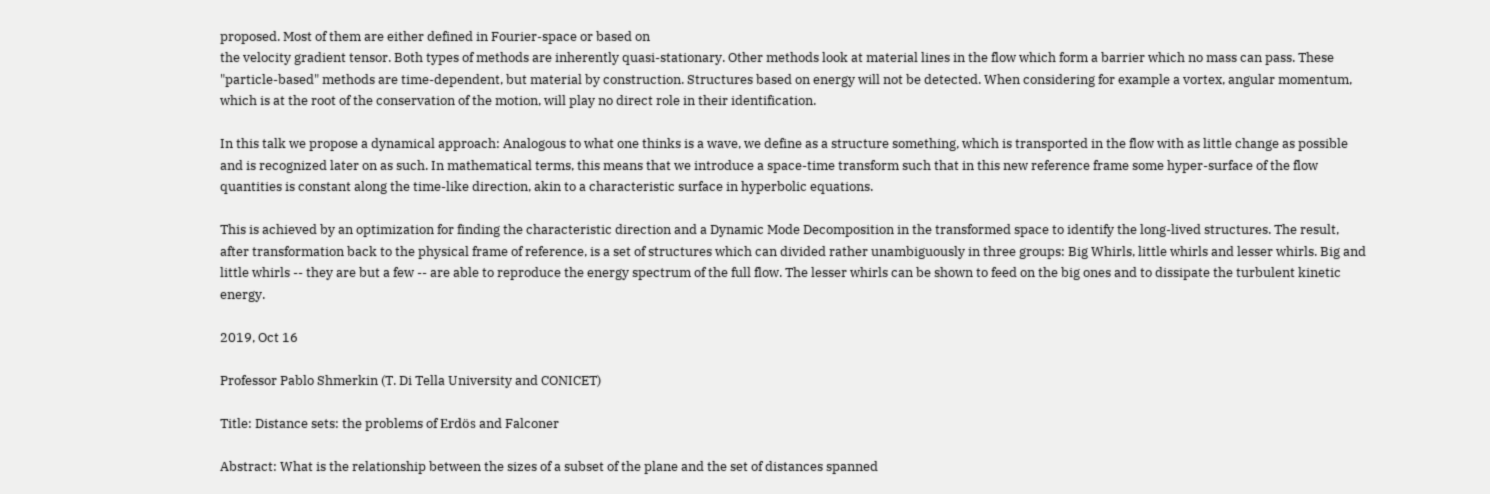proposed. Most of them are either defined in Fourier-space or based on
the velocity gradient tensor. Both types of methods are inherently quasi-stationary. Other methods look at material lines in the flow which form a barrier which no mass can pass. These "particle-based" methods are time-dependent, but material by construction. Structures based on energy will not be detected. When considering for example a vortex, angular momentum, which is at the root of the conservation of the motion, will play no direct role in their identification.

In this talk we propose a dynamical approach: Analogous to what one thinks is a wave, we define as a structure something, which is transported in the flow with as little change as possible and is recognized later on as such. In mathematical terms, this means that we introduce a space-time transform such that in this new reference frame some hyper-surface of the flow quantities is constant along the time-like direction, akin to a characteristic surface in hyperbolic equations.

This is achieved by an optimization for finding the characteristic direction and a Dynamic Mode Decomposition in the transformed space to identify the long-lived structures. The result, after transformation back to the physical frame of reference, is a set of structures which can divided rather unambiguously in three groups: Big Whirls, little whirls and lesser whirls. Big and little whirls -- they are but a few -- are able to reproduce the energy spectrum of the full flow. The lesser whirls can be shown to feed on the big ones and to dissipate the turbulent kinetic energy.

2019, Oct 16

Professor Pablo Shmerkin (T. Di Tella University and CONICET)

Title: Distance sets: the problems of Erdös and Falconer

Abstract: What is the relationship between the sizes of a subset of the plane and the set of distances spanned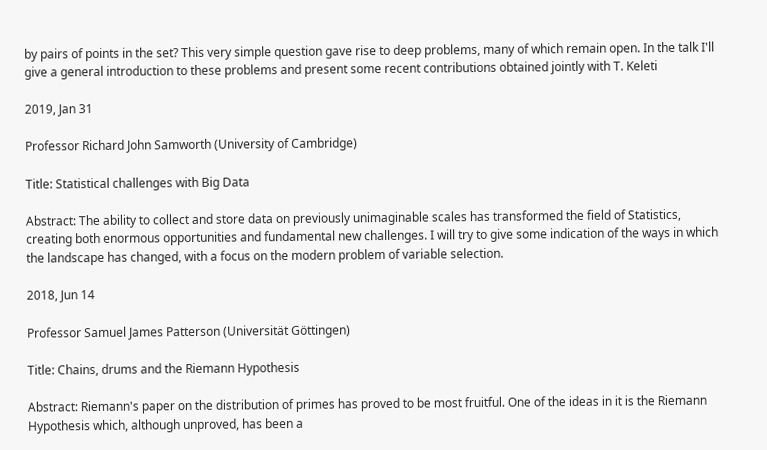by pairs of points in the set? This very simple question gave rise to deep problems, many of which remain open. In the talk I'll give a general introduction to these problems and present some recent contributions obtained jointly with T. Keleti

2019, Jan 31

Professor Richard John Samworth (University of Cambridge)

Title: Statistical challenges with Big Data

Abstract: The ability to collect and store data on previously unimaginable scales has transformed the field of Statistics, creating both enormous opportunities and fundamental new challenges. I will try to give some indication of the ways in which the landscape has changed, with a focus on the modern problem of variable selection.

2018, Jun 14

Professor Samuel James Patterson (Universität Göttingen)

Title: Chains, drums and the Riemann Hypothesis

Abstract: Riemann's paper on the distribution of primes has proved to be most fruitful. One of the ideas in it is the Riemann Hypothesis which, although unproved, has been a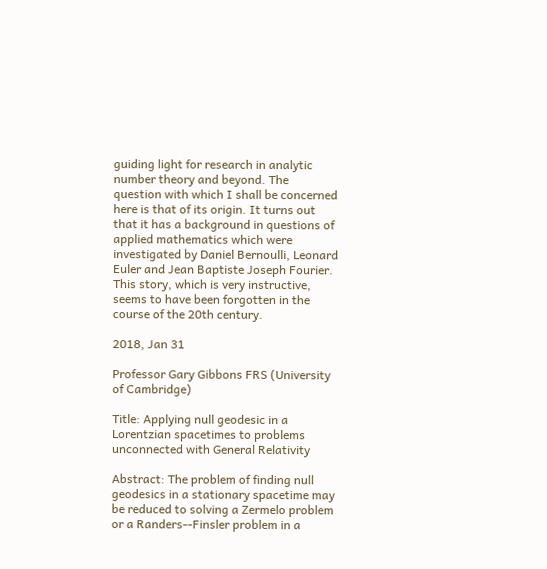guiding light for research in analytic number theory and beyond. The question with which I shall be concerned here is that of its origin. It turns out that it has a background in questions of applied mathematics which were investigated by Daniel Bernoulli, Leonard Euler and Jean Baptiste Joseph Fourier. This story, which is very instructive, seems to have been forgotten in the course of the 20th century.

2018, Jan 31

Professor Gary Gibbons FRS (University of Cambridge)

Title: Applying null geodesic in a Lorentzian spacetimes to problems unconnected with General Relativity

Abstract: The problem of finding null geodesics in a stationary spacetime may be reduced to solving a Zermelo problem or a Randers--Finsler problem in a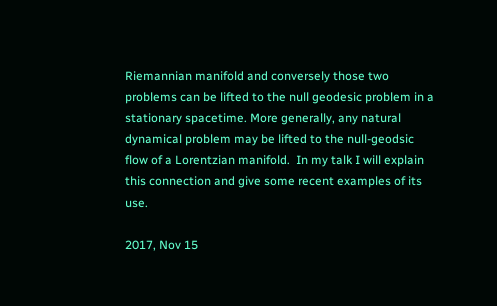Riemannian manifold and conversely those two problems can be lifted to the null geodesic problem in a stationary spacetime. More generally, any natural dynamical problem may be lifted to the null-geodsic flow of a Lorentzian manifold.  In my talk I will explain this connection and give some recent examples of its use.

2017, Nov 15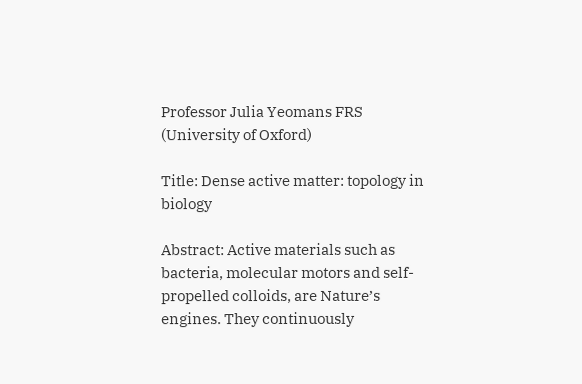Professor Julia Yeomans FRS (University of Oxford)

Title: Dense active matter: topology in biology

Abstract: Active materials such as bacteria, molecular motors and self-propelled colloids, are Nature’s engines. They continuously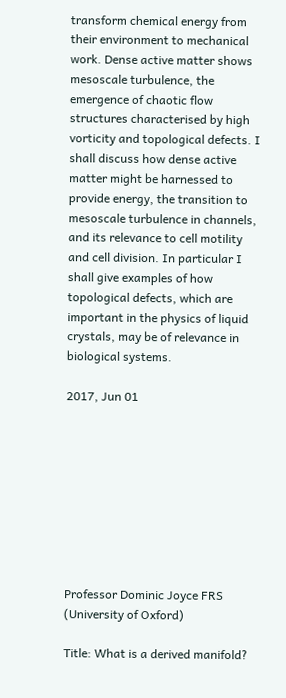transform chemical energy from their environment to mechanical work. Dense active matter shows mesoscale turbulence, the emergence of chaotic flow structures characterised by high vorticity and topological defects. I shall discuss how dense active matter might be harnessed to provide energy, the transition to mesoscale turbulence in channels, and its relevance to cell motility and cell division. In particular I shall give examples of how topological defects, which are important in the physics of liquid crystals, may be of relevance in biological systems.

2017, Jun 01









Professor Dominic Joyce FRS (University of Oxford)

Title: What is a derived manifold?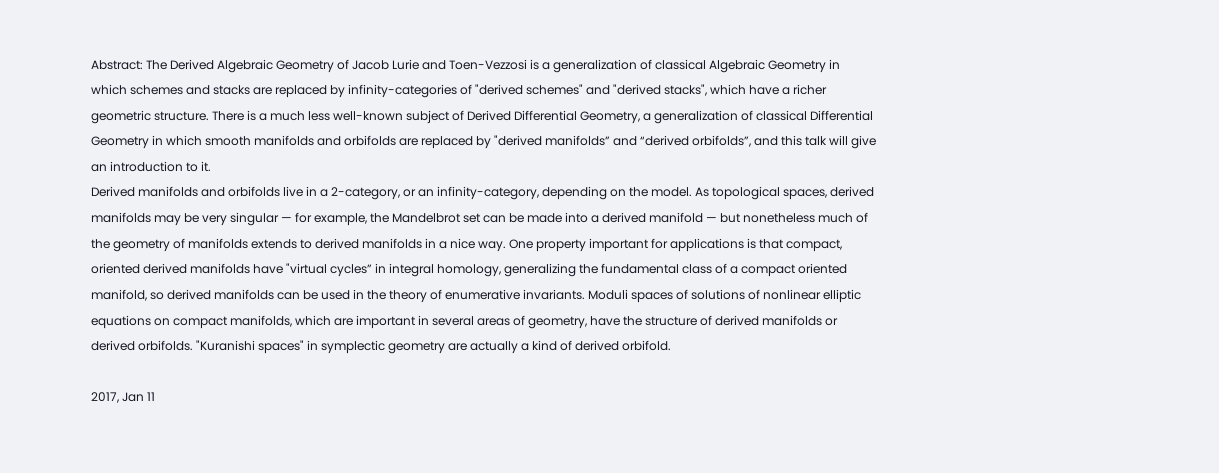Abstract: The Derived Algebraic Geometry of Jacob Lurie and Toen-Vezzosi is a generalization of classical Algebraic Geometry in which schemes and stacks are replaced by infinity-categories of "derived schemes" and "derived stacks", which have a richer geometric structure. There is a much less well-known subject of Derived Differential Geometry, a generalization of classical Differential Geometry in which smooth manifolds and orbifolds are replaced by "derived manifolds” and “derived orbifolds”, and this talk will give an introduction to it.
Derived manifolds and orbifolds live in a 2-category, or an infinity-category, depending on the model. As topological spaces, derived manifolds may be very singular — for example, the Mandelbrot set can be made into a derived manifold — but nonetheless much of the geometry of manifolds extends to derived manifolds in a nice way. One property important for applications is that compact, oriented derived manifolds have "virtual cycles” in integral homology, generalizing the fundamental class of a compact oriented manifold, so derived manifolds can be used in the theory of enumerative invariants. Moduli spaces of solutions of nonlinear elliptic equations on compact manifolds, which are important in several areas of geometry, have the structure of derived manifolds or derived orbifolds. "Kuranishi spaces" in symplectic geometry are actually a kind of derived orbifold.

2017, Jan 11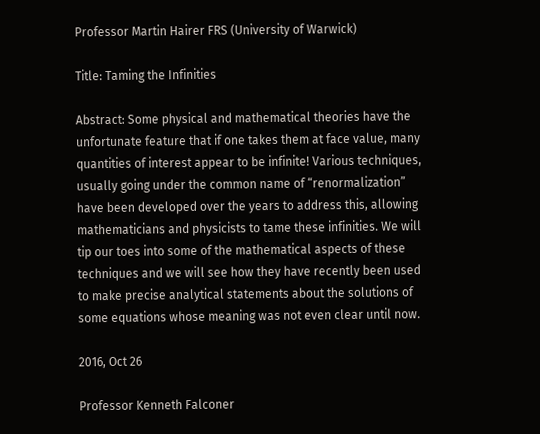Professor Martin Hairer FRS (University of Warwick)

Title: Taming the Infinities

Abstract: Some physical and mathematical theories have the unfortunate feature that if one takes them at face value, many quantities of interest appear to be infinite! Various techniques, usually going under the common name of “renormalization” have been developed over the years to address this, allowing mathematicians and physicists to tame these infinities. We will tip our toes into some of the mathematical aspects of these techniques and we will see how they have recently been used to make precise analytical statements about the solutions of some equations whose meaning was not even clear until now.

2016, Oct 26

Professor Kenneth Falconer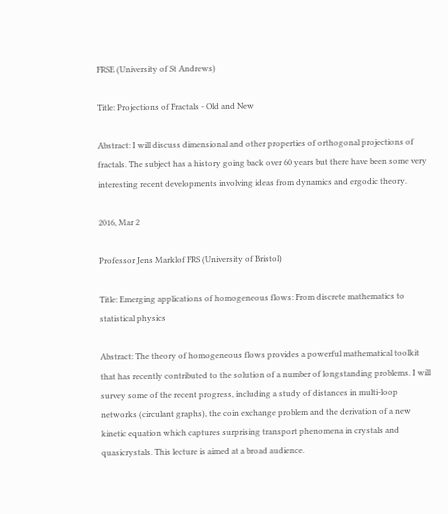FRSE (University of St Andrews)

Title: Projections of Fractals - Old and New

Abstract: I will discuss dimensional and other properties of orthogonal projections of fractals. The subject has a history going back over 60 years but there have been some very interesting recent developments involving ideas from dynamics and ergodic theory.

2016, Mar 2

Professor Jens Marklof FRS (University of Bristol)

Title: Emerging applications of homogeneous flows: From discrete mathematics to statistical physics

Abstract: The theory of homogeneous flows provides a powerful mathematical toolkit that has recently contributed to the solution of a number of longstanding problems. I will survey some of the recent progress, including a study of distances in multi-loop networks (circulant graphs), the coin exchange problem and the derivation of a new kinetic equation which captures surprising transport phenomena in crystals and quasicrystals. This lecture is aimed at a broad audience.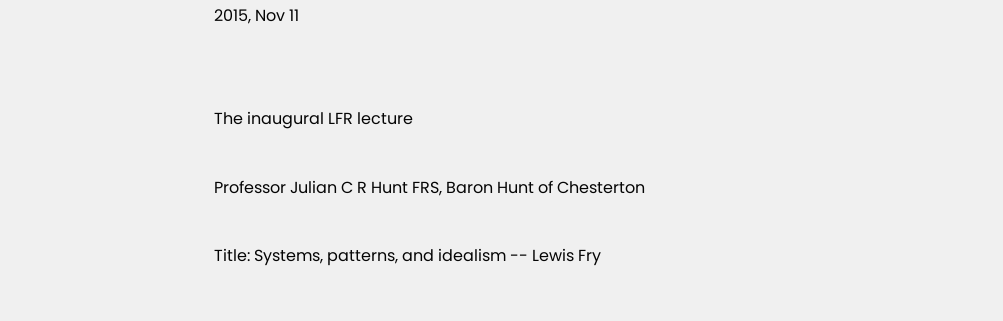2015, Nov 11


The inaugural LFR lecture

Professor Julian C R Hunt FRS, Baron Hunt of Chesterton

Title: Systems, patterns, and idealism -- Lewis Fry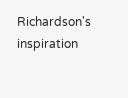Richardson's inspiration